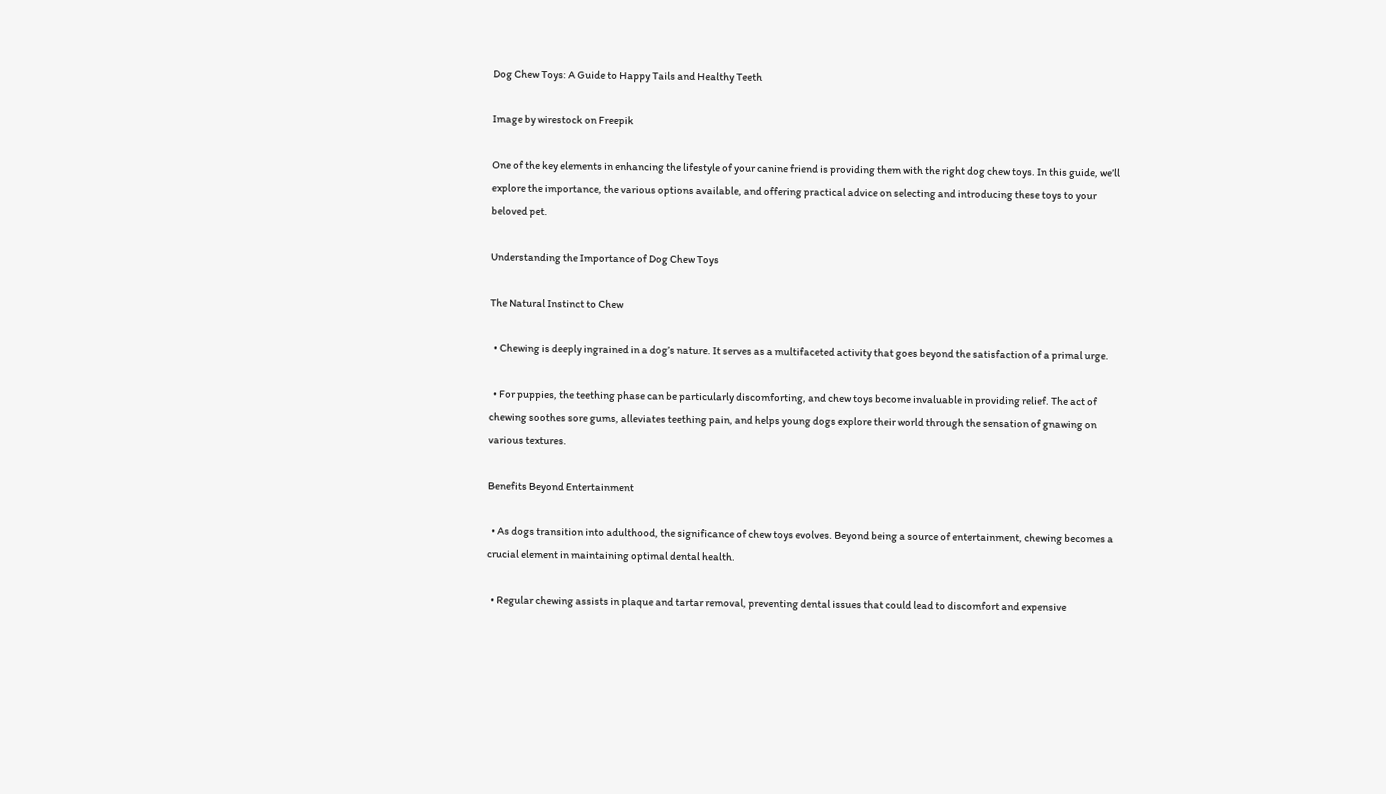Dog Chew Toys: A Guide to Happy Tails and Healthy Teeth

Image by wirestock on Freepik

One of the key elements in enhancing the lifestyle of your canine friend is providing them with the right dog chew toys. In this guide, we’ll explore the importance, the various options available, and offering practical advice on selecting and introducing these toys to your beloved pet.

Understanding the Importance of Dog Chew Toys

The Natural Instinct to Chew

  • Chewing is deeply ingrained in a dog’s nature. It serves as a multifaceted activity that goes beyond the satisfaction of a primal urge.

  • For puppies, the teething phase can be particularly discomforting, and chew toys become invaluable in providing relief. The act of chewing soothes sore gums, alleviates teething pain, and helps young dogs explore their world through the sensation of gnawing on various textures.

Benefits Beyond Entertainment

  • As dogs transition into adulthood, the significance of chew toys evolves. Beyond being a source of entertainment, chewing becomes a crucial element in maintaining optimal dental health.

  • Regular chewing assists in plaque and tartar removal, preventing dental issues that could lead to discomfort and expensive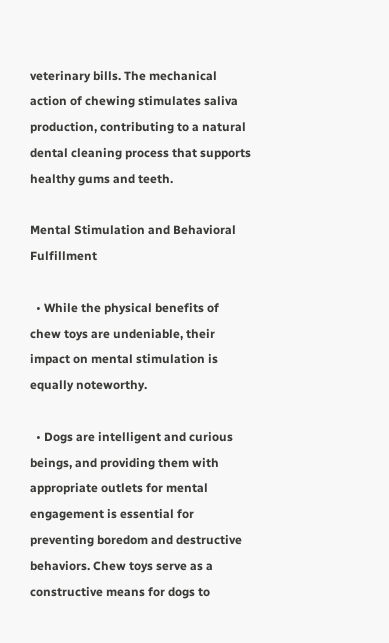veterinary bills. The mechanical action of chewing stimulates saliva production, contributing to a natural dental cleaning process that supports healthy gums and teeth.

Mental Stimulation and Behavioral Fulfillment

  • While the physical benefits of chew toys are undeniable, their impact on mental stimulation is equally noteworthy.

  • Dogs are intelligent and curious beings, and providing them with appropriate outlets for mental engagement is essential for preventing boredom and destructive behaviors. Chew toys serve as a constructive means for dogs to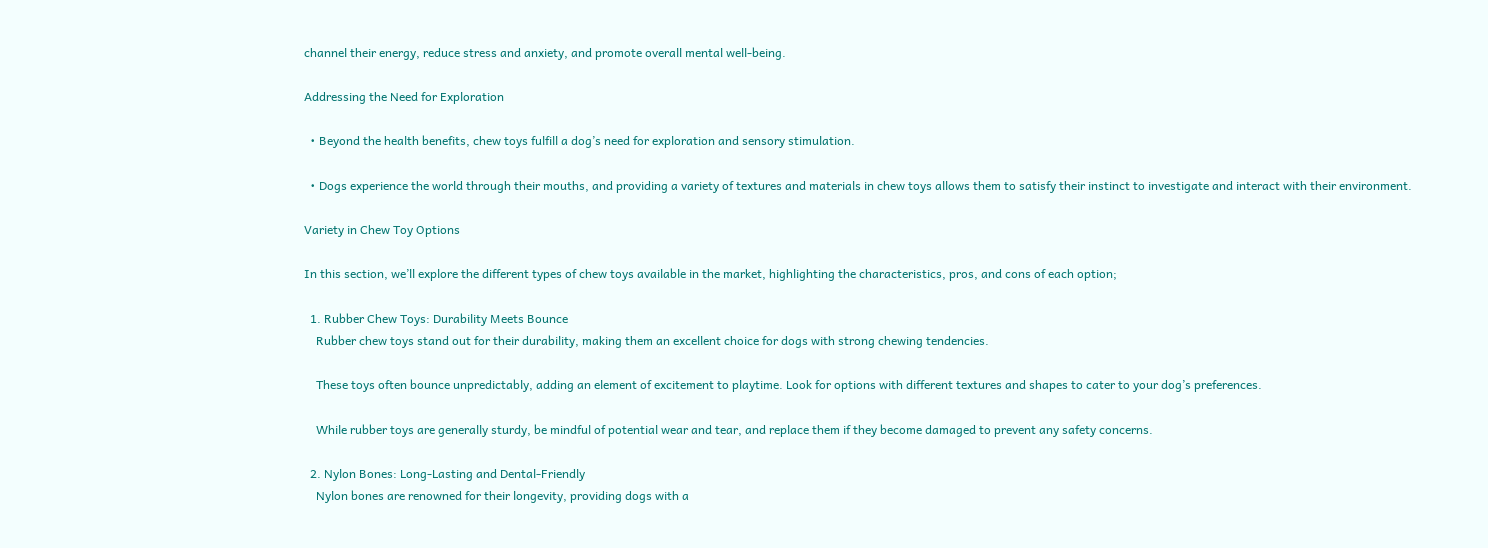channel their energy, reduce stress and anxiety, and promote overall mental well-being.

Addressing the Need for Exploration

  • Beyond the health benefits, chew toys fulfill a dog’s need for exploration and sensory stimulation.

  • Dogs experience the world through their mouths, and providing a variety of textures and materials in chew toys allows them to satisfy their instinct to investigate and interact with their environment.

Variety in Chew Toy Options

In this section, we’ll explore the different types of chew toys available in the market, highlighting the characteristics, pros, and cons of each option;

  1. Rubber Chew Toys: Durability Meets Bounce
    Rubber chew toys stand out for their durability, making them an excellent choice for dogs with strong chewing tendencies.

    These toys often bounce unpredictably, adding an element of excitement to playtime. Look for options with different textures and shapes to cater to your dog’s preferences.

    While rubber toys are generally sturdy, be mindful of potential wear and tear, and replace them if they become damaged to prevent any safety concerns.

  2. Nylon Bones: Long-Lasting and Dental-Friendly
    Nylon bones are renowned for their longevity, providing dogs with a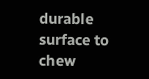durable surface to chew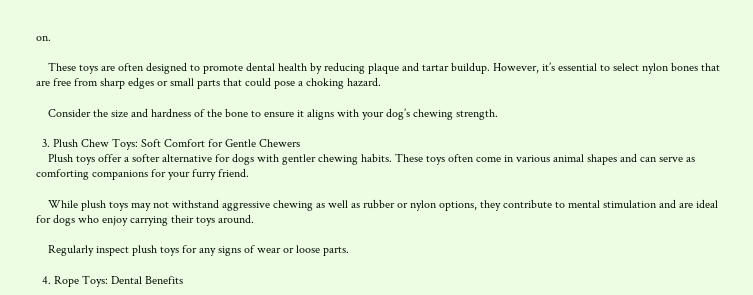on.

    These toys are often designed to promote dental health by reducing plaque and tartar buildup. However, it’s essential to select nylon bones that are free from sharp edges or small parts that could pose a choking hazard.

    Consider the size and hardness of the bone to ensure it aligns with your dog’s chewing strength.

  3. Plush Chew Toys: Soft Comfort for Gentle Chewers
    Plush toys offer a softer alternative for dogs with gentler chewing habits. These toys often come in various animal shapes and can serve as comforting companions for your furry friend.

    While plush toys may not withstand aggressive chewing as well as rubber or nylon options, they contribute to mental stimulation and are ideal for dogs who enjoy carrying their toys around.

    Regularly inspect plush toys for any signs of wear or loose parts.

  4. Rope Toys: Dental Benefits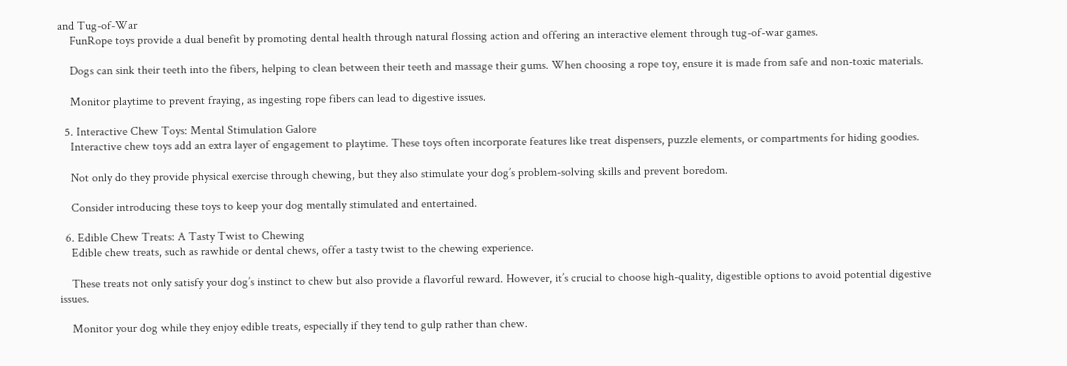and Tug-of-War
    FunRope toys provide a dual benefit by promoting dental health through natural flossing action and offering an interactive element through tug-of-war games.

    Dogs can sink their teeth into the fibers, helping to clean between their teeth and massage their gums. When choosing a rope toy, ensure it is made from safe and non-toxic materials.

    Monitor playtime to prevent fraying, as ingesting rope fibers can lead to digestive issues.

  5. Interactive Chew Toys: Mental Stimulation Galore
    Interactive chew toys add an extra layer of engagement to playtime. These toys often incorporate features like treat dispensers, puzzle elements, or compartments for hiding goodies.

    Not only do they provide physical exercise through chewing, but they also stimulate your dog’s problem-solving skills and prevent boredom.

    Consider introducing these toys to keep your dog mentally stimulated and entertained.

  6. Edible Chew Treats: A Tasty Twist to Chewing
    Edible chew treats, such as rawhide or dental chews, offer a tasty twist to the chewing experience.

    These treats not only satisfy your dog’s instinct to chew but also provide a flavorful reward. However, it’s crucial to choose high-quality, digestible options to avoid potential digestive issues.

    Monitor your dog while they enjoy edible treats, especially if they tend to gulp rather than chew.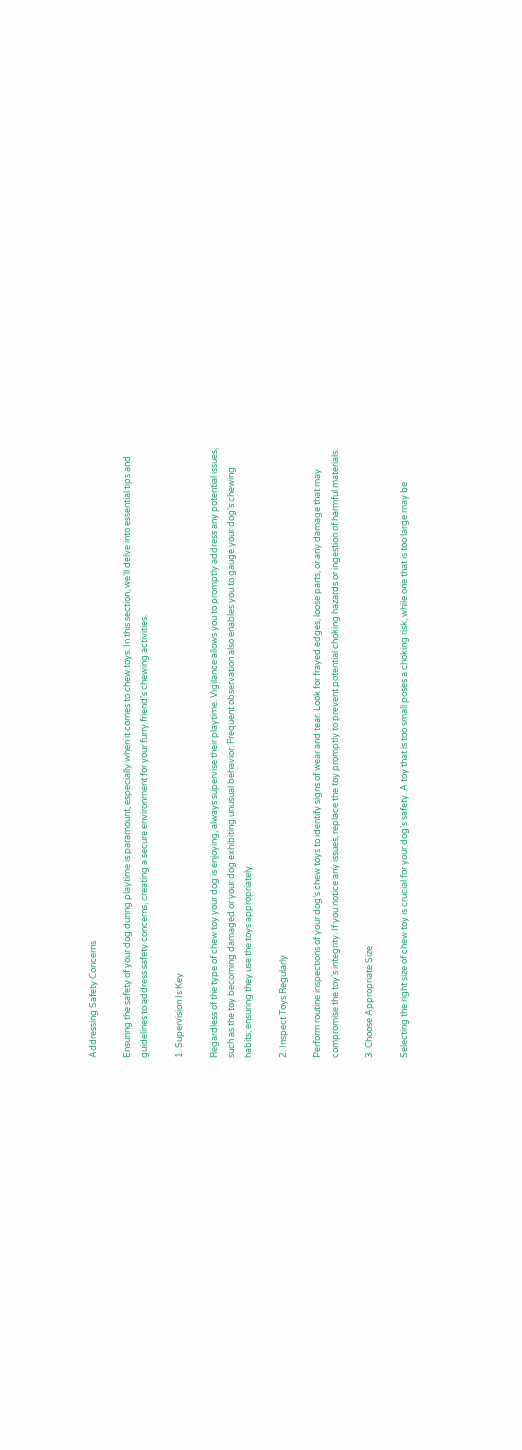Addressing Safety Concerns

Ensuring the safety of your dog during playtime is paramount, especially when it comes to chew toys. In this section, we’ll delve into essential tips and guidelines to address safety concerns, creating a secure environment for your furry friend’s chewing activities.

1. Supervision Is Key

Regardless of the type of chew toy your dog is enjoying, always supervise their playtime. Vigilance allows you to promptly address any potential issues, such as the toy becoming damaged or your dog exhibiting unusual behavior. Frequent observation also enables you to gauge your dog’s chewing habits, ensuring they use the toys appropriately.

2. Inspect Toys Regularly

Perform routine inspections of your dog’s chew toys to identify signs of wear and tear. Look for frayed edges, loose parts, or any damage that may compromise the toy’s integrity. If you notice any issues, replace the toy promptly to prevent potential choking hazards or ingestion of harmful materials.

3. Choose Appropriate Size

Selecting the right size of chew toy is crucial for your dog’s safety. A toy that is too small poses a choking risk, while one that is too large may be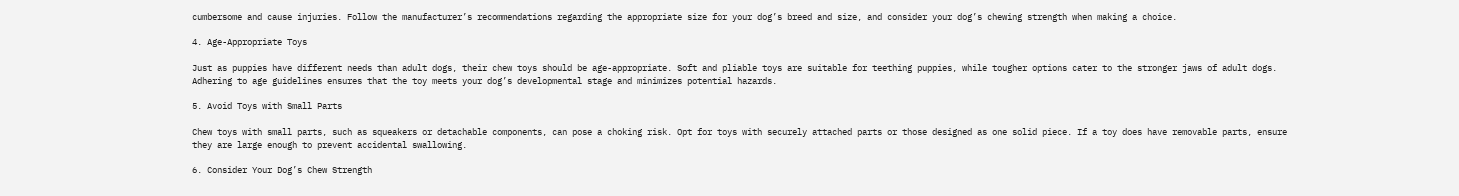cumbersome and cause injuries. Follow the manufacturer’s recommendations regarding the appropriate size for your dog’s breed and size, and consider your dog’s chewing strength when making a choice.

4. Age-Appropriate Toys

Just as puppies have different needs than adult dogs, their chew toys should be age-appropriate. Soft and pliable toys are suitable for teething puppies, while tougher options cater to the stronger jaws of adult dogs. Adhering to age guidelines ensures that the toy meets your dog’s developmental stage and minimizes potential hazards.

5. Avoid Toys with Small Parts

Chew toys with small parts, such as squeakers or detachable components, can pose a choking risk. Opt for toys with securely attached parts or those designed as one solid piece. If a toy does have removable parts, ensure they are large enough to prevent accidental swallowing.

6. Consider Your Dog’s Chew Strength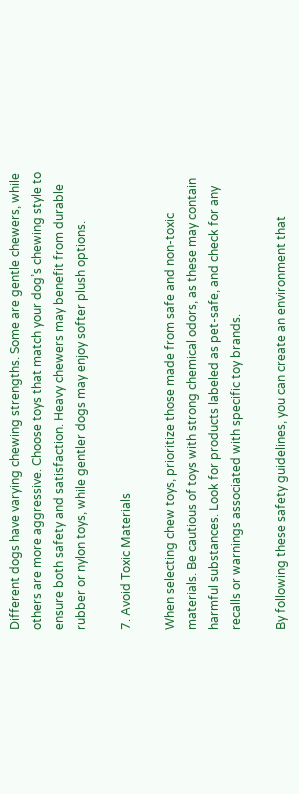Different dogs have varying chewing strengths. Some are gentle chewers, while others are more aggressive. Choose toys that match your dog’s chewing style to ensure both safety and satisfaction. Heavy chewers may benefit from durable rubber or nylon toys, while gentler dogs may enjoy softer plush options.

7. Avoid Toxic Materials

When selecting chew toys, prioritize those made from safe and non-toxic materials. Be cautious of toys with strong chemical odors, as these may contain harmful substances. Look for products labeled as pet-safe, and check for any recalls or warnings associated with specific toy brands.

By following these safety guidelines, you can create an environment that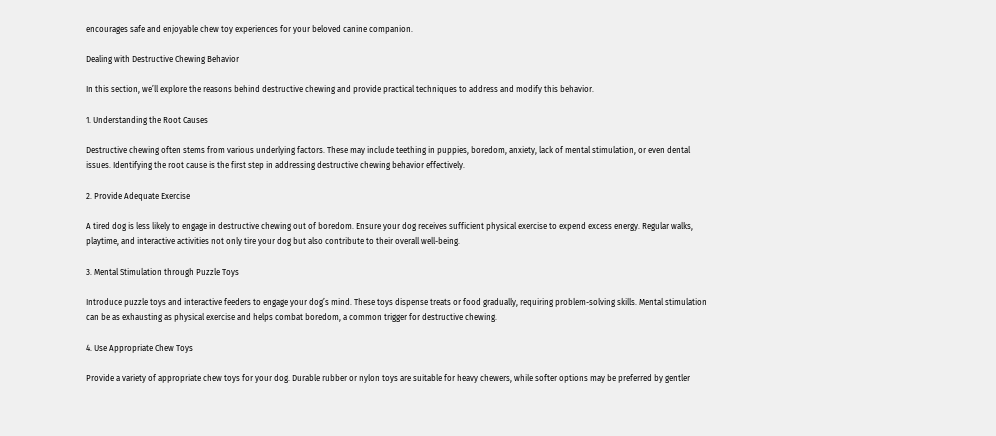encourages safe and enjoyable chew toy experiences for your beloved canine companion.

Dealing with Destructive Chewing Behavior

In this section, we’ll explore the reasons behind destructive chewing and provide practical techniques to address and modify this behavior.

1. Understanding the Root Causes

Destructive chewing often stems from various underlying factors. These may include teething in puppies, boredom, anxiety, lack of mental stimulation, or even dental issues. Identifying the root cause is the first step in addressing destructive chewing behavior effectively.

2. Provide Adequate Exercise

A tired dog is less likely to engage in destructive chewing out of boredom. Ensure your dog receives sufficient physical exercise to expend excess energy. Regular walks, playtime, and interactive activities not only tire your dog but also contribute to their overall well-being.

3. Mental Stimulation through Puzzle Toys

Introduce puzzle toys and interactive feeders to engage your dog’s mind. These toys dispense treats or food gradually, requiring problem-solving skills. Mental stimulation can be as exhausting as physical exercise and helps combat boredom, a common trigger for destructive chewing.

4. Use Appropriate Chew Toys

Provide a variety of appropriate chew toys for your dog. Durable rubber or nylon toys are suitable for heavy chewers, while softer options may be preferred by gentler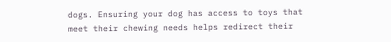dogs. Ensuring your dog has access to toys that meet their chewing needs helps redirect their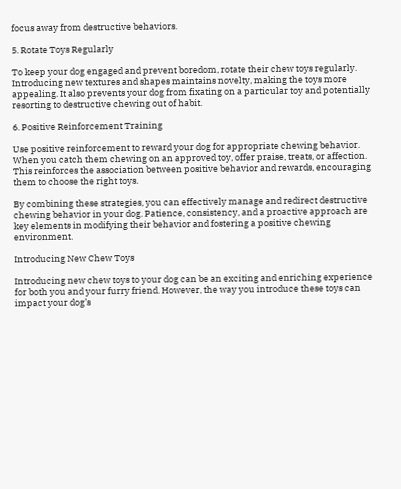focus away from destructive behaviors.

5. Rotate Toys Regularly

To keep your dog engaged and prevent boredom, rotate their chew toys regularly. Introducing new textures and shapes maintains novelty, making the toys more appealing. It also prevents your dog from fixating on a particular toy and potentially resorting to destructive chewing out of habit.

6. Positive Reinforcement Training

Use positive reinforcement to reward your dog for appropriate chewing behavior. When you catch them chewing on an approved toy, offer praise, treats, or affection. This reinforces the association between positive behavior and rewards, encouraging them to choose the right toys.

By combining these strategies, you can effectively manage and redirect destructive chewing behavior in your dog. Patience, consistency, and a proactive approach are key elements in modifying their behavior and fostering a positive chewing environment.

Introducing New Chew Toys

Introducing new chew toys to your dog can be an exciting and enriching experience for both you and your furry friend. However, the way you introduce these toys can impact your dog’s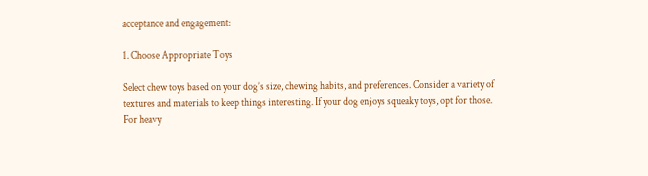acceptance and engagement:

1. Choose Appropriate Toys

Select chew toys based on your dog’s size, chewing habits, and preferences. Consider a variety of textures and materials to keep things interesting. If your dog enjoys squeaky toys, opt for those. For heavy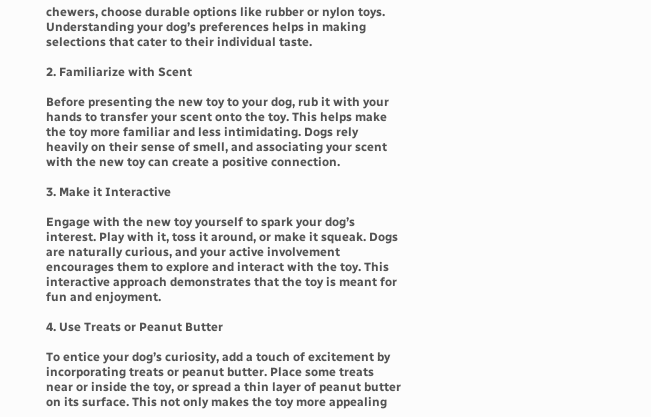chewers, choose durable options like rubber or nylon toys. Understanding your dog’s preferences helps in making selections that cater to their individual taste.

2. Familiarize with Scent

Before presenting the new toy to your dog, rub it with your hands to transfer your scent onto the toy. This helps make the toy more familiar and less intimidating. Dogs rely heavily on their sense of smell, and associating your scent with the new toy can create a positive connection.

3. Make it Interactive

Engage with the new toy yourself to spark your dog’s interest. Play with it, toss it around, or make it squeak. Dogs are naturally curious, and your active involvement encourages them to explore and interact with the toy. This interactive approach demonstrates that the toy is meant for fun and enjoyment.

4. Use Treats or Peanut Butter

To entice your dog’s curiosity, add a touch of excitement by incorporating treats or peanut butter. Place some treats near or inside the toy, or spread a thin layer of peanut butter on its surface. This not only makes the toy more appealing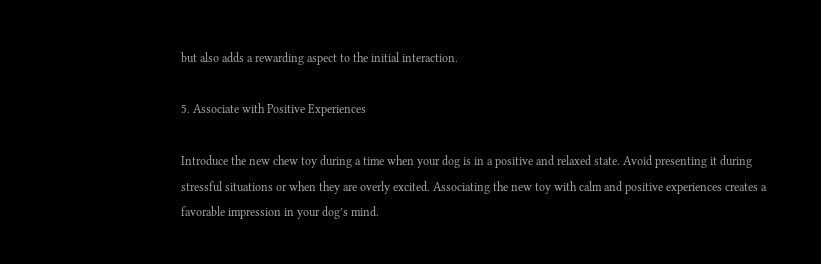but also adds a rewarding aspect to the initial interaction.

5. Associate with Positive Experiences

Introduce the new chew toy during a time when your dog is in a positive and relaxed state. Avoid presenting it during stressful situations or when they are overly excited. Associating the new toy with calm and positive experiences creates a favorable impression in your dog’s mind.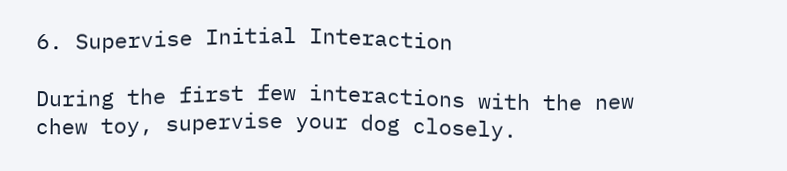6. Supervise Initial Interaction

During the first few interactions with the new chew toy, supervise your dog closely.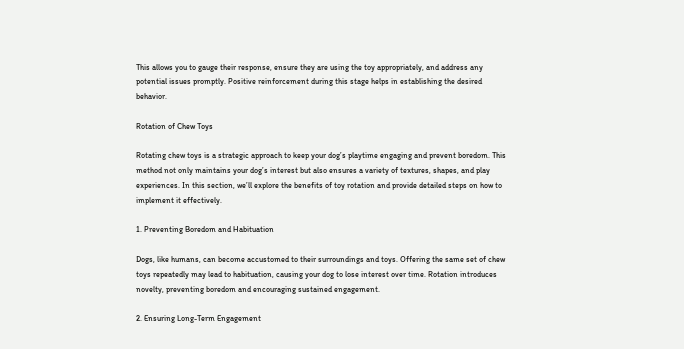This allows you to gauge their response, ensure they are using the toy appropriately, and address any potential issues promptly. Positive reinforcement during this stage helps in establishing the desired behavior.

Rotation of Chew Toys

Rotating chew toys is a strategic approach to keep your dog’s playtime engaging and prevent boredom. This method not only maintains your dog’s interest but also ensures a variety of textures, shapes, and play experiences. In this section, we’ll explore the benefits of toy rotation and provide detailed steps on how to implement it effectively.

1. Preventing Boredom and Habituation

Dogs, like humans, can become accustomed to their surroundings and toys. Offering the same set of chew toys repeatedly may lead to habituation, causing your dog to lose interest over time. Rotation introduces novelty, preventing boredom and encouraging sustained engagement.

2. Ensuring Long-Term Engagement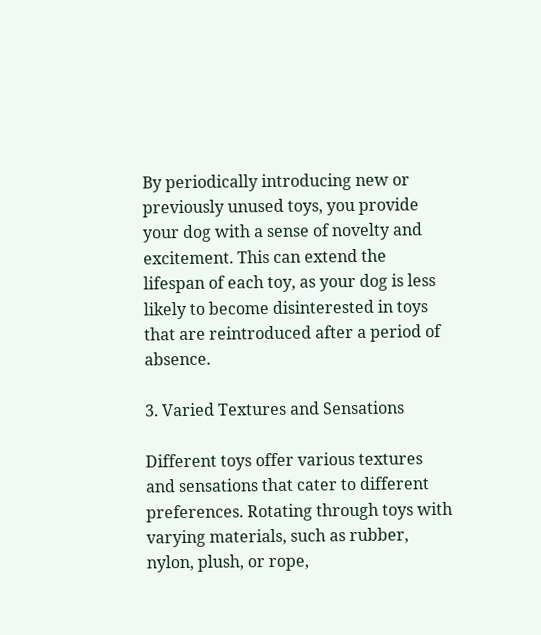By periodically introducing new or previously unused toys, you provide your dog with a sense of novelty and excitement. This can extend the lifespan of each toy, as your dog is less likely to become disinterested in toys that are reintroduced after a period of absence.

3. Varied Textures and Sensations

Different toys offer various textures and sensations that cater to different preferences. Rotating through toys with varying materials, such as rubber, nylon, plush, or rope,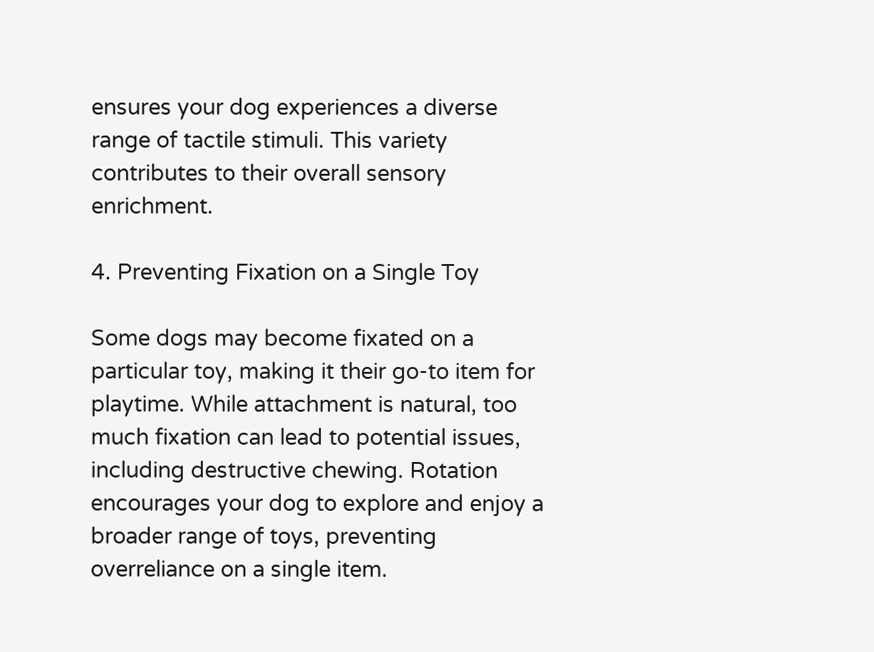ensures your dog experiences a diverse range of tactile stimuli. This variety contributes to their overall sensory enrichment.

4. Preventing Fixation on a Single Toy

Some dogs may become fixated on a particular toy, making it their go-to item for playtime. While attachment is natural, too much fixation can lead to potential issues, including destructive chewing. Rotation encourages your dog to explore and enjoy a broader range of toys, preventing overreliance on a single item.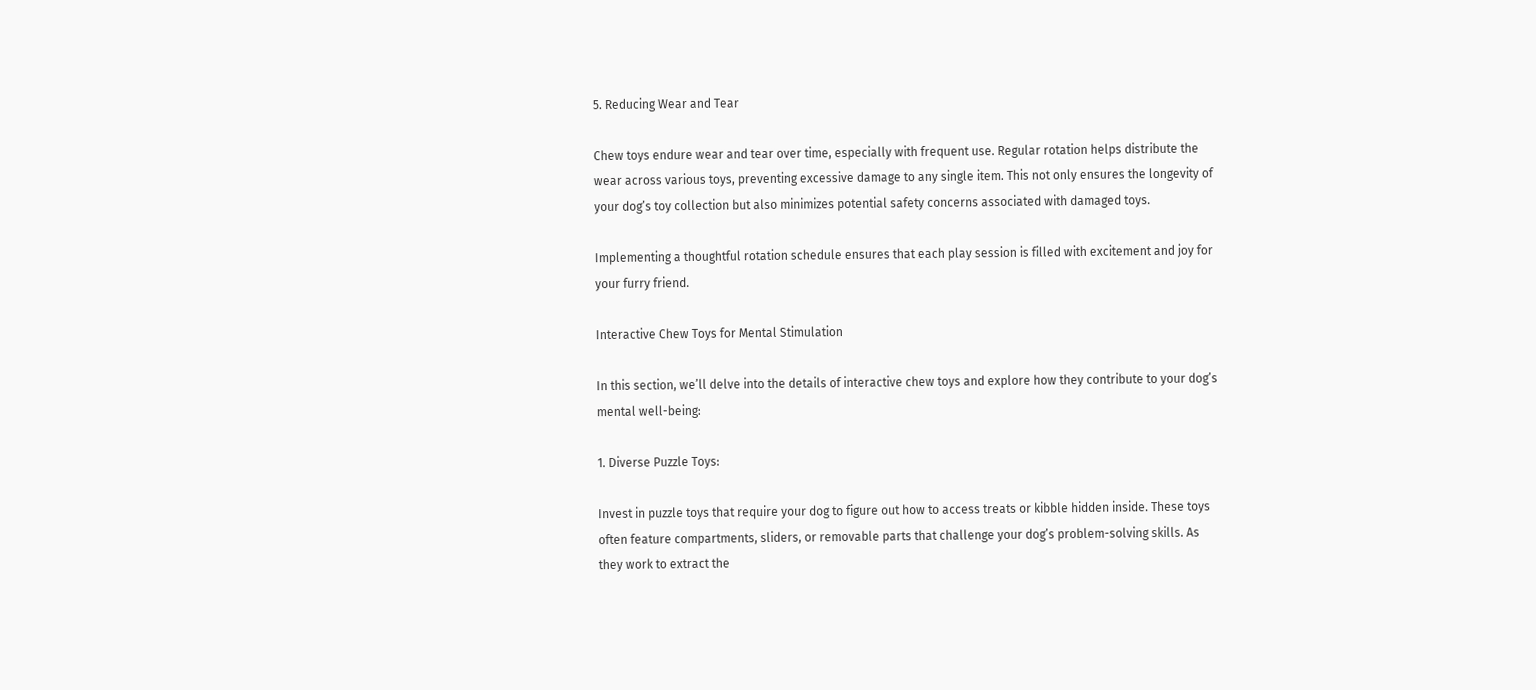5. Reducing Wear and Tear

Chew toys endure wear and tear over time, especially with frequent use. Regular rotation helps distribute the wear across various toys, preventing excessive damage to any single item. This not only ensures the longevity of your dog’s toy collection but also minimizes potential safety concerns associated with damaged toys.

Implementing a thoughtful rotation schedule ensures that each play session is filled with excitement and joy for your furry friend.

Interactive Chew Toys for Mental Stimulation

In this section, we’ll delve into the details of interactive chew toys and explore how they contribute to your dog’s mental well-being:

1. Diverse Puzzle Toys:

Invest in puzzle toys that require your dog to figure out how to access treats or kibble hidden inside. These toys often feature compartments, sliders, or removable parts that challenge your dog’s problem-solving skills. As they work to extract the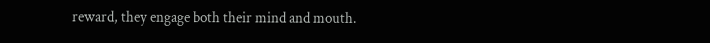reward, they engage both their mind and mouth.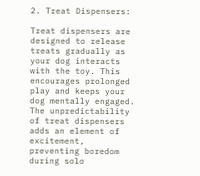2. Treat Dispensers:

Treat dispensers are designed to release treats gradually as your dog interacts with the toy. This encourages prolonged play and keeps your dog mentally engaged. The unpredictability of treat dispensers adds an element of excitement, preventing boredom during solo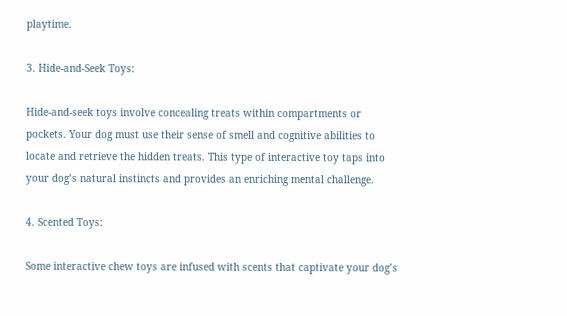playtime.

3. Hide-and-Seek Toys:

Hide-and-seek toys involve concealing treats within compartments or pockets. Your dog must use their sense of smell and cognitive abilities to locate and retrieve the hidden treats. This type of interactive toy taps into your dog’s natural instincts and provides an enriching mental challenge.

4. Scented Toys:

Some interactive chew toys are infused with scents that captivate your dog’s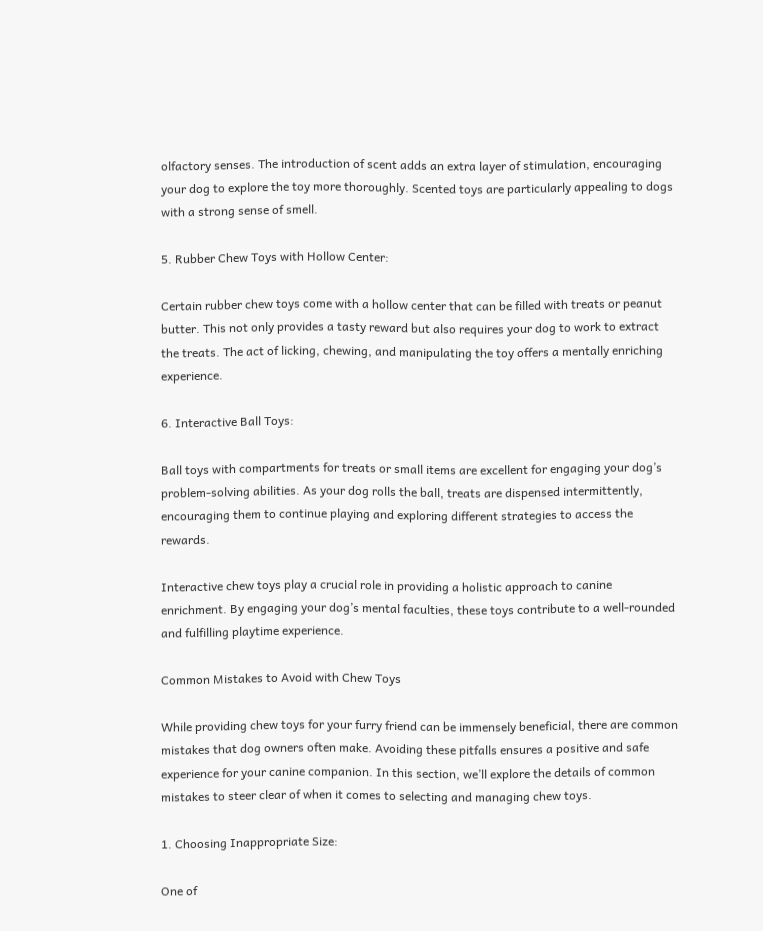olfactory senses. The introduction of scent adds an extra layer of stimulation, encouraging your dog to explore the toy more thoroughly. Scented toys are particularly appealing to dogs with a strong sense of smell.

5. Rubber Chew Toys with Hollow Center:

Certain rubber chew toys come with a hollow center that can be filled with treats or peanut butter. This not only provides a tasty reward but also requires your dog to work to extract the treats. The act of licking, chewing, and manipulating the toy offers a mentally enriching experience.

6. Interactive Ball Toys:

Ball toys with compartments for treats or small items are excellent for engaging your dog’s problem-solving abilities. As your dog rolls the ball, treats are dispensed intermittently, encouraging them to continue playing and exploring different strategies to access the rewards.

Interactive chew toys play a crucial role in providing a holistic approach to canine enrichment. By engaging your dog’s mental faculties, these toys contribute to a well-rounded and fulfilling playtime experience.

Common Mistakes to Avoid with Chew Toys

While providing chew toys for your furry friend can be immensely beneficial, there are common mistakes that dog owners often make. Avoiding these pitfalls ensures a positive and safe experience for your canine companion. In this section, we’ll explore the details of common mistakes to steer clear of when it comes to selecting and managing chew toys.

1. Choosing Inappropriate Size:

One of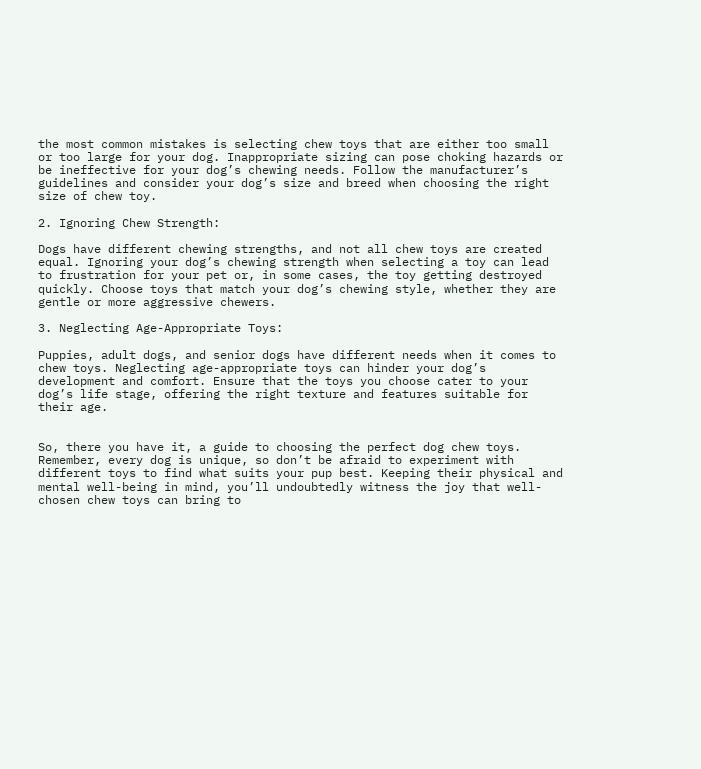the most common mistakes is selecting chew toys that are either too small or too large for your dog. Inappropriate sizing can pose choking hazards or be ineffective for your dog’s chewing needs. Follow the manufacturer’s guidelines and consider your dog’s size and breed when choosing the right size of chew toy.

2. Ignoring Chew Strength:

Dogs have different chewing strengths, and not all chew toys are created equal. Ignoring your dog’s chewing strength when selecting a toy can lead to frustration for your pet or, in some cases, the toy getting destroyed quickly. Choose toys that match your dog’s chewing style, whether they are gentle or more aggressive chewers.

3. Neglecting Age-Appropriate Toys:

Puppies, adult dogs, and senior dogs have different needs when it comes to chew toys. Neglecting age-appropriate toys can hinder your dog’s development and comfort. Ensure that the toys you choose cater to your dog’s life stage, offering the right texture and features suitable for their age.


So, there you have it, a guide to choosing the perfect dog chew toys. Remember, every dog is unique, so don’t be afraid to experiment with different toys to find what suits your pup best. Keeping their physical and mental well-being in mind, you’ll undoubtedly witness the joy that well-chosen chew toys can bring to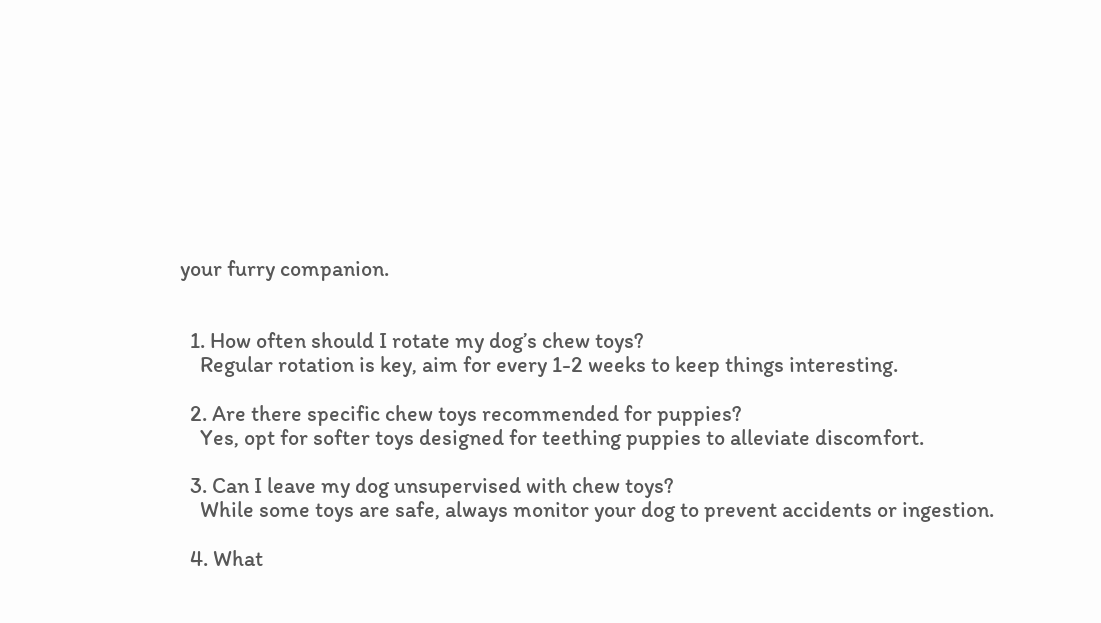your furry companion.


  1. How often should I rotate my dog’s chew toys?
    Regular rotation is key, aim for every 1-2 weeks to keep things interesting.

  2. Are there specific chew toys recommended for puppies?
    Yes, opt for softer toys designed for teething puppies to alleviate discomfort.

  3. Can I leave my dog unsupervised with chew toys?
    While some toys are safe, always monitor your dog to prevent accidents or ingestion.

  4. What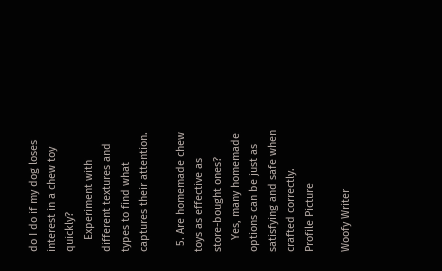do I do if my dog loses interest in a chew toy quickly?
    Experiment with different textures and types to find what captures their attention.

  5. Are homemade chew toys as effective as store-bought ones?
    Yes, many homemade options can be just as satisfying and safe when crafted correctly.
Profile Picture

Woofy Writer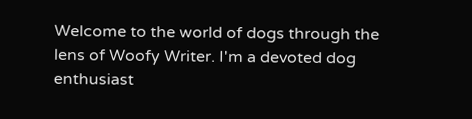Welcome to the world of dogs through the lens of Woofy Writer. I'm a devoted dog enthusiast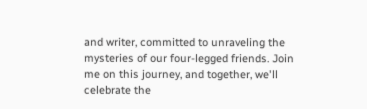and writer, committed to unraveling the mysteries of our four-legged friends. Join me on this journey, and together, we'll celebrate the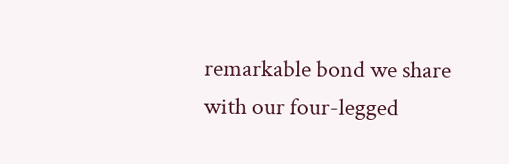remarkable bond we share with our four-legged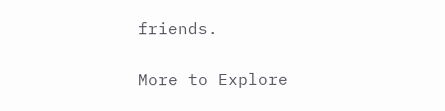friends.

More to Explore